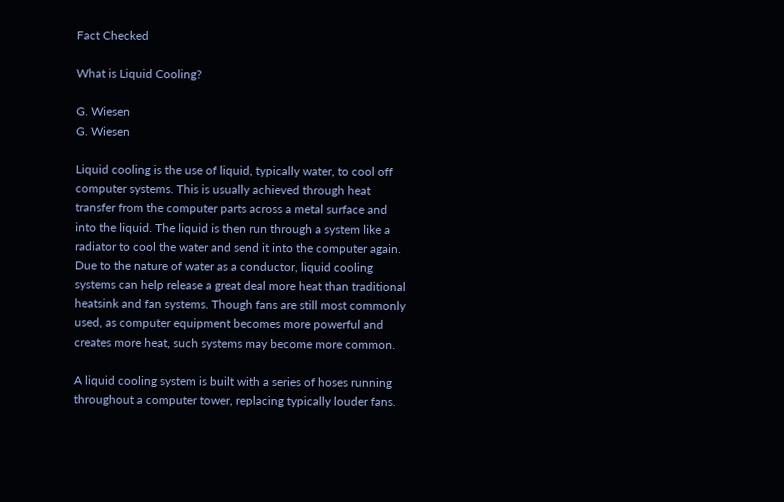Fact Checked

What is Liquid Cooling?

G. Wiesen
G. Wiesen

Liquid cooling is the use of liquid, typically water, to cool off computer systems. This is usually achieved through heat transfer from the computer parts across a metal surface and into the liquid. The liquid is then run through a system like a radiator to cool the water and send it into the computer again. Due to the nature of water as a conductor, liquid cooling systems can help release a great deal more heat than traditional heatsink and fan systems. Though fans are still most commonly used, as computer equipment becomes more powerful and creates more heat, such systems may become more common.

A liquid cooling system is built with a series of hoses running throughout a computer tower, replacing typically louder fans.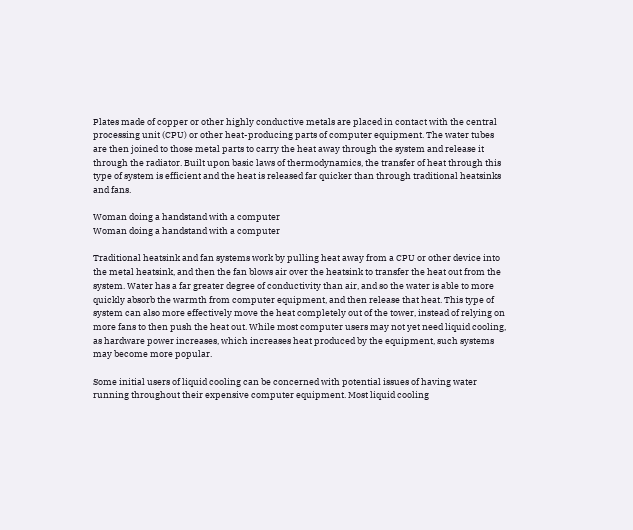Plates made of copper or other highly conductive metals are placed in contact with the central processing unit (CPU) or other heat-producing parts of computer equipment. The water tubes are then joined to those metal parts to carry the heat away through the system and release it through the radiator. Built upon basic laws of thermodynamics, the transfer of heat through this type of system is efficient and the heat is released far quicker than through traditional heatsinks and fans.

Woman doing a handstand with a computer
Woman doing a handstand with a computer

Traditional heatsink and fan systems work by pulling heat away from a CPU or other device into the metal heatsink, and then the fan blows air over the heatsink to transfer the heat out from the system. Water has a far greater degree of conductivity than air, and so the water is able to more quickly absorb the warmth from computer equipment, and then release that heat. This type of system can also more effectively move the heat completely out of the tower, instead of relying on more fans to then push the heat out. While most computer users may not yet need liquid cooling, as hardware power increases, which increases heat produced by the equipment, such systems may become more popular.

Some initial users of liquid cooling can be concerned with potential issues of having water running throughout their expensive computer equipment. Most liquid cooling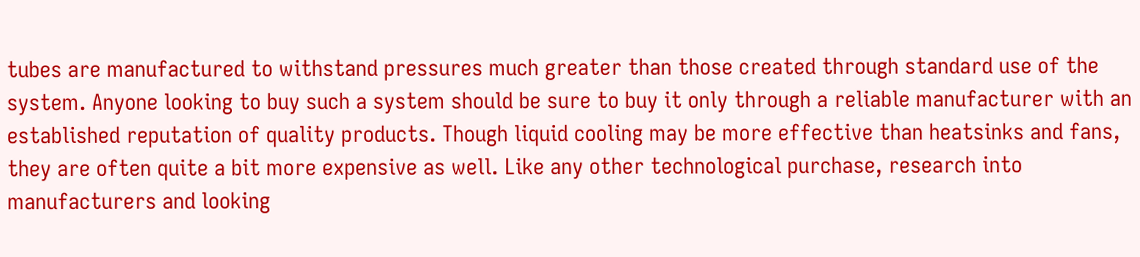tubes are manufactured to withstand pressures much greater than those created through standard use of the system. Anyone looking to buy such a system should be sure to buy it only through a reliable manufacturer with an established reputation of quality products. Though liquid cooling may be more effective than heatsinks and fans, they are often quite a bit more expensive as well. Like any other technological purchase, research into manufacturers and looking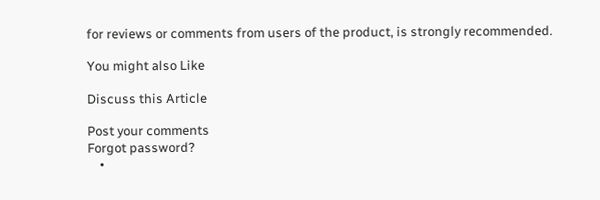for reviews or comments from users of the product, is strongly recommended.

You might also Like

Discuss this Article

Post your comments
Forgot password?
    •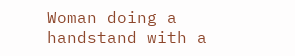Woman doing a handstand with a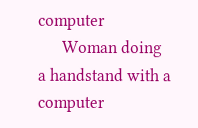computer
      Woman doing a handstand with a computer